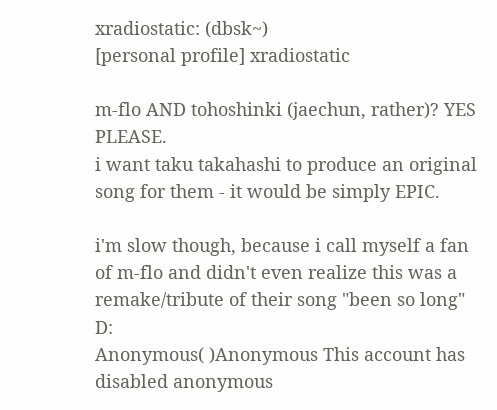xradiostatic: (dbsk~)
[personal profile] xradiostatic

m-flo AND tohoshinki (jaechun, rather)? YES PLEASE.
i want taku takahashi to produce an original song for them - it would be simply EPIC.

i'm slow though, because i call myself a fan of m-flo and didn't even realize this was a remake/tribute of their song "been so long" D:
Anonymous( )Anonymous This account has disabled anonymous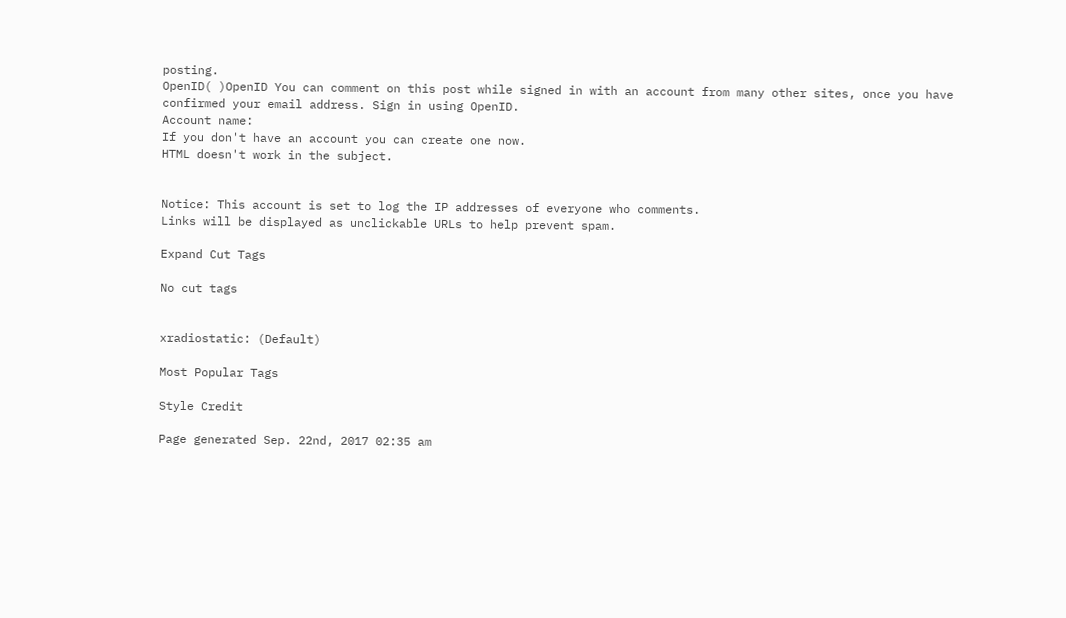posting.
OpenID( )OpenID You can comment on this post while signed in with an account from many other sites, once you have confirmed your email address. Sign in using OpenID.
Account name:
If you don't have an account you can create one now.
HTML doesn't work in the subject.


Notice: This account is set to log the IP addresses of everyone who comments.
Links will be displayed as unclickable URLs to help prevent spam.

Expand Cut Tags

No cut tags


xradiostatic: (Default)

Most Popular Tags

Style Credit

Page generated Sep. 22nd, 2017 02:35 am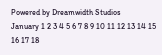Powered by Dreamwidth Studios
January 1 2 3 4 5 6 7 8 9 10 11 12 13 14 15 16 17 18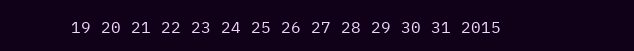19 20 21 22 23 24 25 26 27 28 29 30 31 2015